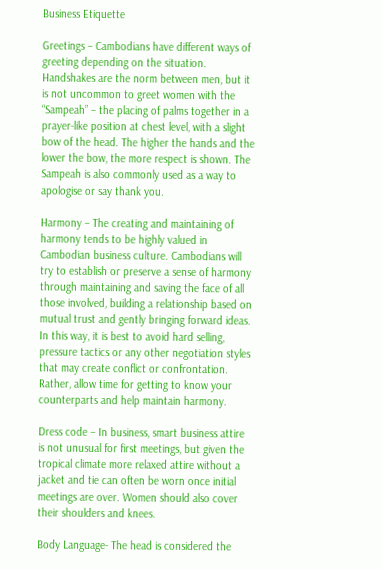Business Etiquette

Greetings – Cambodians have different ways of greeting depending on the situation. Handshakes are the norm between men, but it is not uncommon to greet women with the “Sampeah” – the placing of palms together in a prayer-like position at chest level, with a slight bow of the head. The higher the hands and the lower the bow, the more respect is shown. The Sampeah is also commonly used as a way to apologise or say thank you.

Harmony – The creating and maintaining of harmony tends to be highly valued in Cambodian business culture. Cambodians will try to establish or preserve a sense of harmony through maintaining and saving the face of all those involved, building a relationship based on mutual trust and gently bringing forward ideas. In this way, it is best to avoid hard selling, pressure tactics or any other negotiation styles that may create conflict or confrontation. Rather, allow time for getting to know your counterparts and help maintain harmony.

Dress code – In business, smart business attire is not unusual for first meetings, but given the tropical climate more relaxed attire without a jacket and tie can often be worn once initial meetings are over. Women should also cover their shoulders and knees.

Body Language- The head is considered the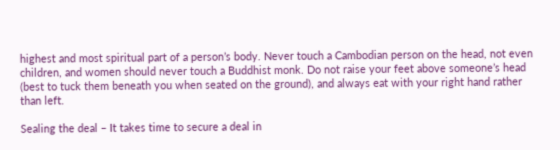highest and most spiritual part of a person’s body. Never touch a Cambodian person on the head, not even children, and women should never touch a Buddhist monk. Do not raise your feet above someone’s head (best to tuck them beneath you when seated on the ground), and always eat with your right hand rather than left.

Sealing the deal – It takes time to secure a deal in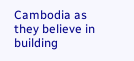Cambodia as they believe in building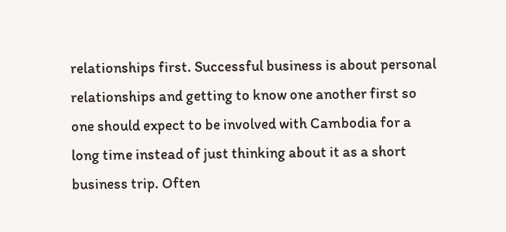relationships first. Successful business is about personal relationships and getting to know one another first so one should expect to be involved with Cambodia for a long time instead of just thinking about it as a short business trip. Often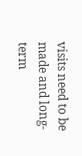visits need to be made and long-term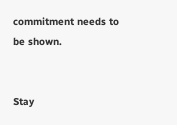commitment needs to be shown.


Stay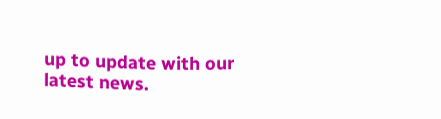up to update with our latest news.